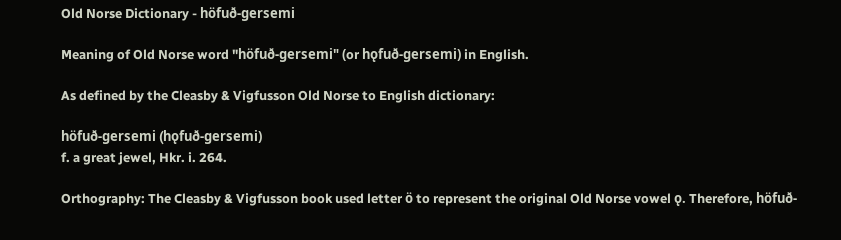Old Norse Dictionary - höfuð-gersemi

Meaning of Old Norse word "höfuð-gersemi" (or hǫfuð-gersemi) in English.

As defined by the Cleasby & Vigfusson Old Norse to English dictionary:

höfuð-gersemi (hǫfuð-gersemi)
f. a great jewel, Hkr. i. 264.

Orthography: The Cleasby & Vigfusson book used letter ö to represent the original Old Norse vowel ǫ. Therefore, höfuð-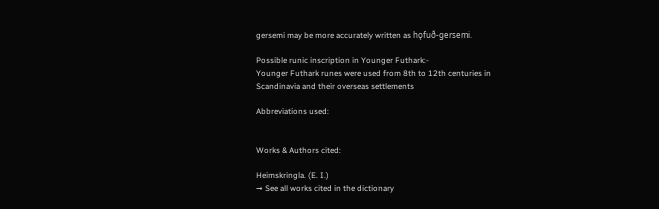gersemi may be more accurately written as hǫfuð-gersemi.

Possible runic inscription in Younger Futhark:-
Younger Futhark runes were used from 8th to 12th centuries in Scandinavia and their overseas settlements

Abbreviations used:


Works & Authors cited:

Heimskringla. (E. I.)
➞ See all works cited in the dictionary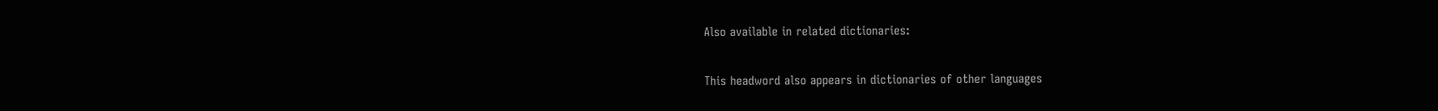Also available in related dictionaries:

This headword also appears in dictionaries of other languages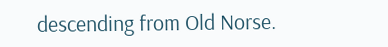descending from Old Norse.